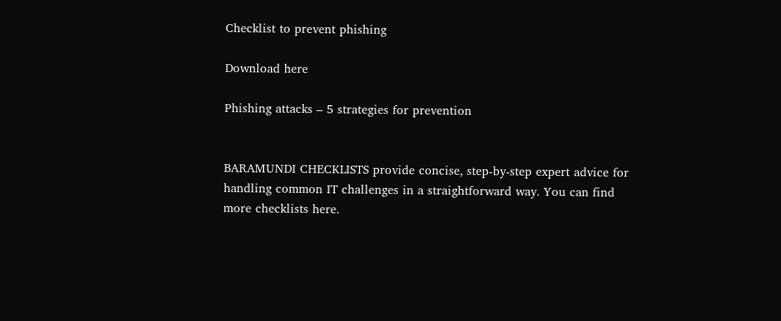Checklist to prevent phishing

Download here

Phishing attacks – 5 strategies for prevention


BARAMUNDI CHECKLISTS provide concise, step-by-step expert advice for handling common IT challenges in a straightforward way. You can find more checklists here.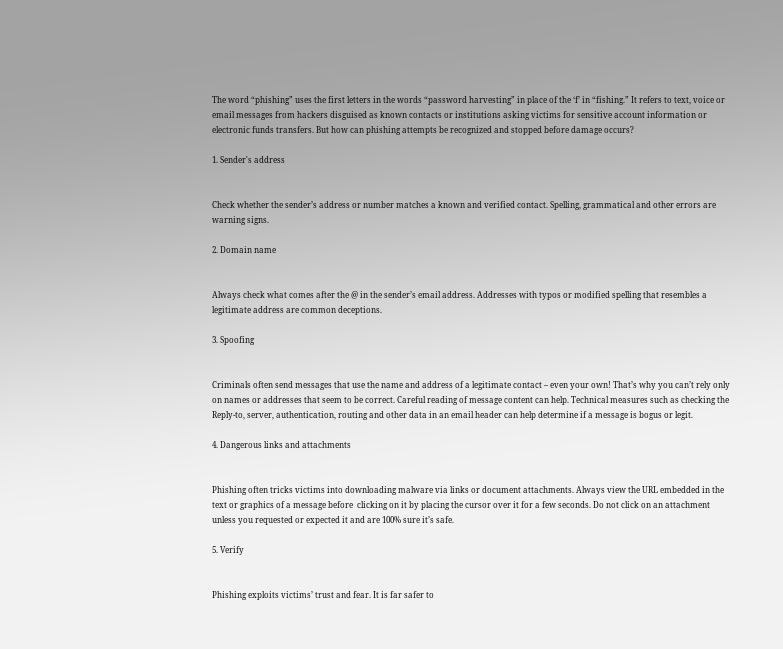The word “phishing” uses the first letters in the words “password harvesting” in place of the ‘f’ in “fishing.” It refers to text, voice or email messages from hackers disguised as known contacts or institutions asking victims for sensitive account information or electronic funds transfers. But how can phishing attempts be recognized and stopped before damage occurs?

1. Sender's address


Check whether the sender’s address or number matches a known and verified contact. Spelling, grammatical and other errors are warning signs.

2. Domain name


Always check what comes after the @ in the sender’s email address. Addresses with typos or modified spelling that resembles a legitimate address are common deceptions.

3. Spoofing


Criminals often send messages that use the name and address of a legitimate contact – even your own! That’s why you can’t rely only on names or addresses that seem to be correct. Careful reading of message content can help. Technical measures such as checking the Reply-to, server, authentication, routing and other data in an email header can help determine if a message is bogus or legit.

4. Dangerous links and attachments


Phishing often tricks victims into downloading malware via links or document attachments. Always view the URL embedded in the text or graphics of a message before  clicking on it by placing the cursor over it for a few seconds. Do not click on an attachment unless you requested or expected it and are 100% sure it’s safe.

5. Verify


Phishing exploits victims’ trust and fear. It is far safer to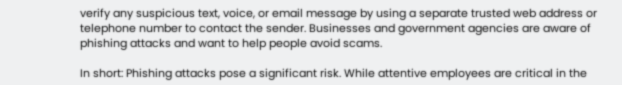verify any suspicious text, voice, or email message by using a separate trusted web address or telephone number to contact the sender. Businesses and government agencies are aware of phishing attacks and want to help people avoid scams.

In short: Phishing attacks pose a significant risk. While attentive employees are critical in the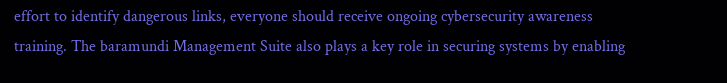effort to identify dangerous links, everyone should receive ongoing cybersecurity awareness training. The baramundi Management Suite also plays a key role in securing systems by enabling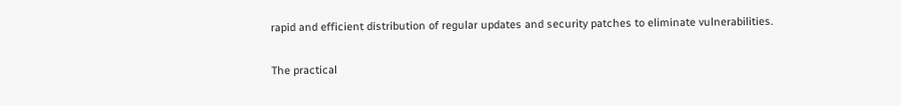rapid and efficient distribution of regular updates and security patches to eliminate vulnerabilities.

The practical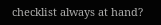checklist always at hand?